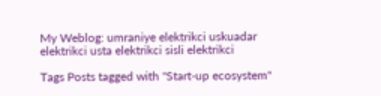My Weblog: umraniye elektrikci uskuadar elektrikci usta elektrikci sisli elektrikci

Tags Posts tagged with "Start-up ecosystem"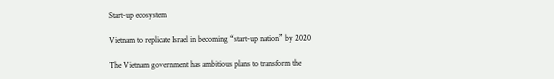Start-up ecosystem

Vietnam to replicate Israel in becoming “start-up nation” by 2020

The Vietnam government has ambitious plans to transform the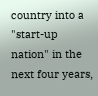country into a "start-up nation" in the next four years,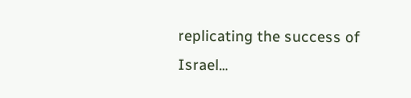replicating the success of Israel...